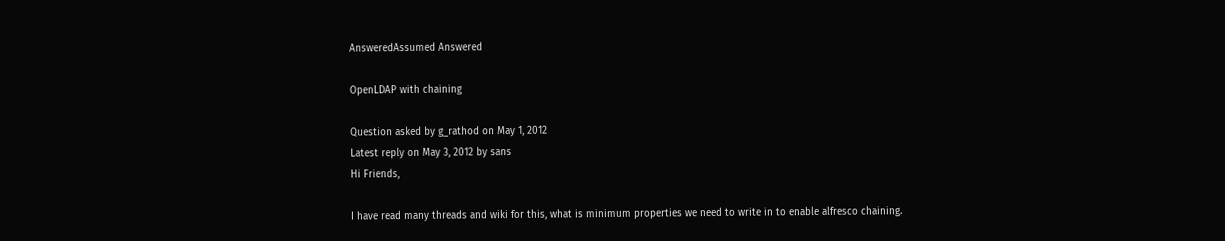AnsweredAssumed Answered

OpenLDAP with chaining

Question asked by g_rathod on May 1, 2012
Latest reply on May 3, 2012 by sans
Hi Friends,

I have read many threads and wiki for this, what is minimum properties we need to write in to enable alfresco chaining.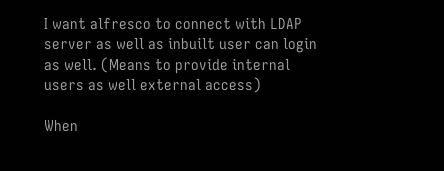I want alfresco to connect with LDAP server as well as inbuilt user can login as well. (Means to provide internal users as well external access)

When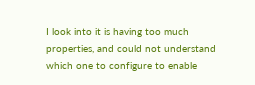I look into it is having too much properties, and could not understand which one to configure to enable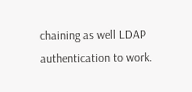chaining as well LDAP authentication to work.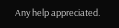Any help appreciated.